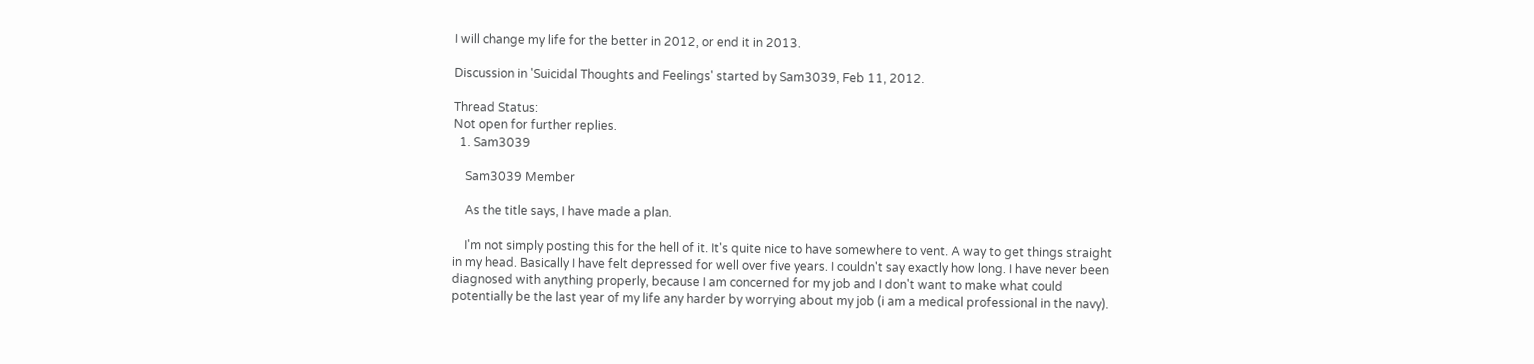I will change my life for the better in 2012, or end it in 2013.

Discussion in 'Suicidal Thoughts and Feelings' started by Sam3039, Feb 11, 2012.

Thread Status:
Not open for further replies.
  1. Sam3039

    Sam3039 Member

    As the title says, I have made a plan.

    I'm not simply posting this for the hell of it. It's quite nice to have somewhere to vent. A way to get things straight in my head. Basically I have felt depressed for well over five years. I couldn't say exactly how long. I have never been diagnosed with anything properly, because I am concerned for my job and I don't want to make what could potentially be the last year of my life any harder by worrying about my job (i am a medical professional in the navy).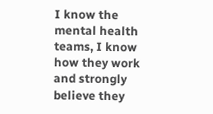I know the mental health teams, I know how they work and strongly believe they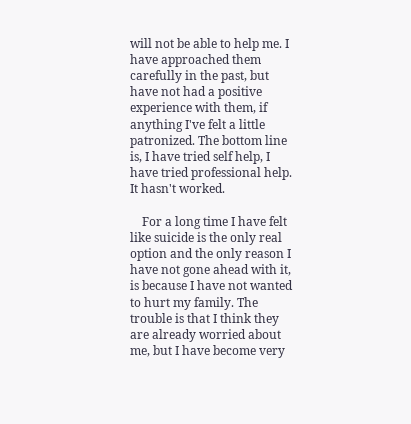will not be able to help me. I have approached them carefully in the past, but have not had a positive experience with them, if anything I've felt a little patronized. The bottom line is, I have tried self help, I have tried professional help. It hasn't worked.

    For a long time I have felt like suicide is the only real option and the only reason I have not gone ahead with it, is because I have not wanted to hurt my family. The trouble is that I think they are already worried about me, but I have become very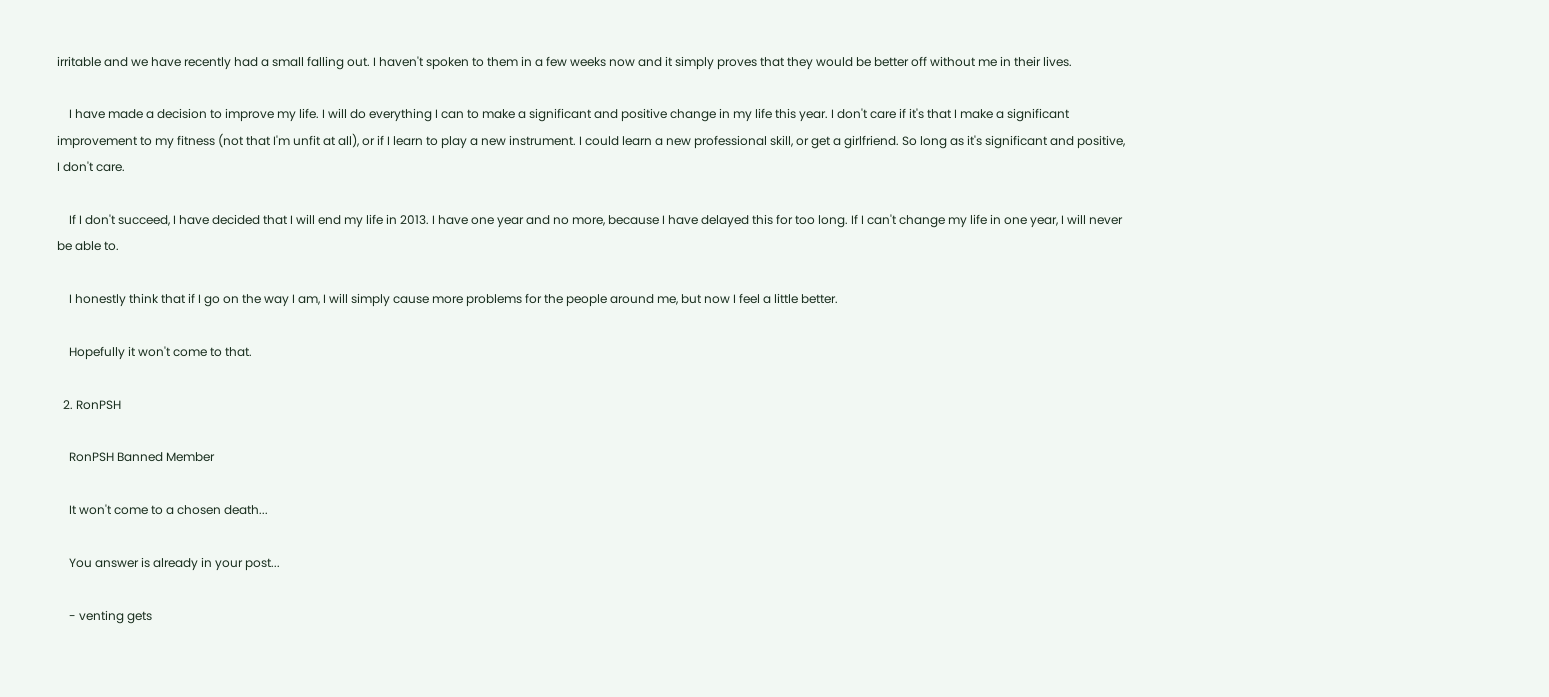irritable and we have recently had a small falling out. I haven't spoken to them in a few weeks now and it simply proves that they would be better off without me in their lives.

    I have made a decision to improve my life. I will do everything I can to make a significant and positive change in my life this year. I don't care if it's that I make a significant improvement to my fitness (not that I'm unfit at all), or if I learn to play a new instrument. I could learn a new professional skill, or get a girlfriend. So long as it's significant and positive, I don't care.

    If I don't succeed, I have decided that I will end my life in 2013. I have one year and no more, because I have delayed this for too long. If I can't change my life in one year, I will never be able to.

    I honestly think that if I go on the way I am, I will simply cause more problems for the people around me, but now I feel a little better.

    Hopefully it won't come to that.

  2. RonPSH

    RonPSH Banned Member

    It won't come to a chosen death...

    You answer is already in your post...

    - venting gets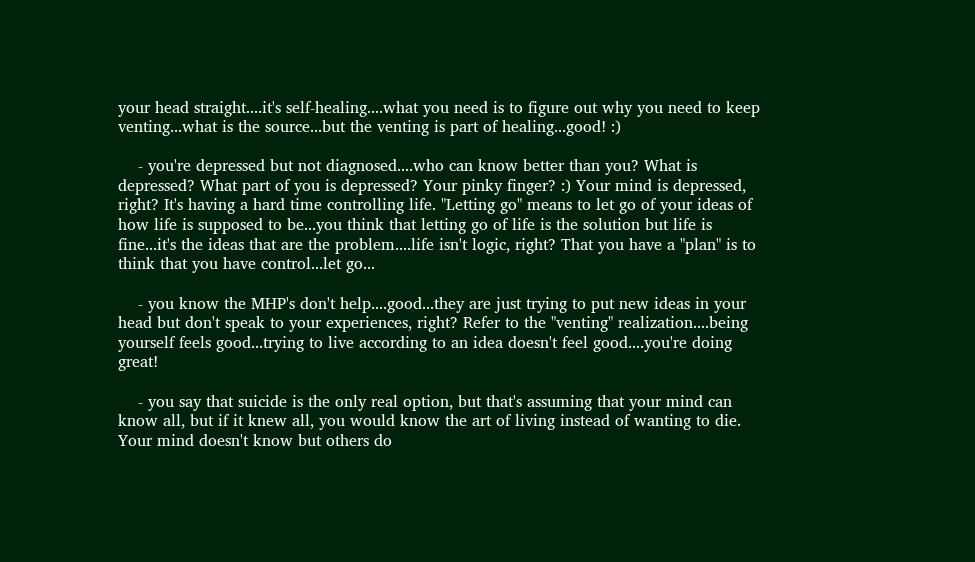your head straight....it's self-healing....what you need is to figure out why you need to keep venting...what is the source...but the venting is part of healing...good! :)

    - you're depressed but not diagnosed....who can know better than you? What is depressed? What part of you is depressed? Your pinky finger? :) Your mind is depressed, right? It's having a hard time controlling life. "Letting go" means to let go of your ideas of how life is supposed to be...you think that letting go of life is the solution but life is fine...it's the ideas that are the problem....life isn't logic, right? That you have a "plan" is to think that you have control...let go...

    - you know the MHP's don't help....good...they are just trying to put new ideas in your head but don't speak to your experiences, right? Refer to the "venting" realization....being yourself feels good...trying to live according to an idea doesn't feel good....you're doing great!

    - you say that suicide is the only real option, but that's assuming that your mind can know all, but if it knew all, you would know the art of living instead of wanting to die. Your mind doesn't know but others do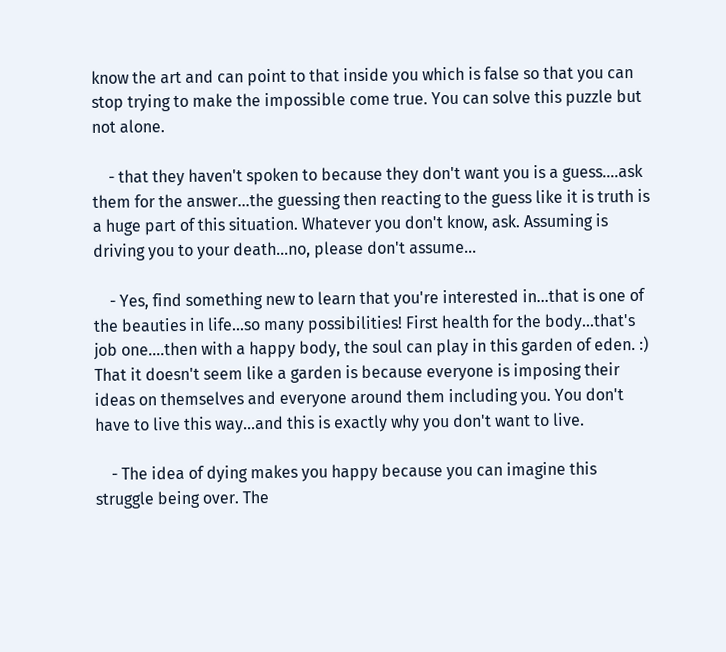know the art and can point to that inside you which is false so that you can stop trying to make the impossible come true. You can solve this puzzle but not alone.

    - that they haven't spoken to because they don't want you is a guess....ask them for the answer...the guessing then reacting to the guess like it is truth is a huge part of this situation. Whatever you don't know, ask. Assuming is driving you to your death...no, please don't assume...

    - Yes, find something new to learn that you're interested in...that is one of the beauties in life...so many possibilities! First health for the body...that's job one....then with a happy body, the soul can play in this garden of eden. :) That it doesn't seem like a garden is because everyone is imposing their ideas on themselves and everyone around them including you. You don't have to live this way...and this is exactly why you don't want to live.

    - The idea of dying makes you happy because you can imagine this struggle being over. The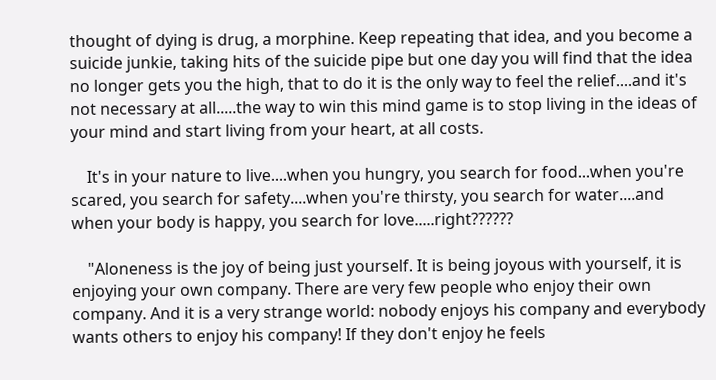thought of dying is drug, a morphine. Keep repeating that idea, and you become a suicide junkie, taking hits of the suicide pipe but one day you will find that the idea no longer gets you the high, that to do it is the only way to feel the relief....and it's not necessary at all.....the way to win this mind game is to stop living in the ideas of your mind and start living from your heart, at all costs.

    It's in your nature to live....when you hungry, you search for food...when you're scared, you search for safety....when you're thirsty, you search for water....and when your body is happy, you search for love.....right??????

    "Aloneness is the joy of being just yourself. It is being joyous with yourself, it is enjoying your own company. There are very few people who enjoy their own company. And it is a very strange world: nobody enjoys his company and everybody wants others to enjoy his company! If they don't enjoy he feels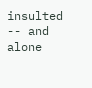insulted -- and alone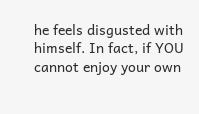he feels disgusted with himself. In fact, if YOU cannot enjoy your own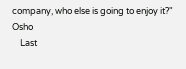company, who else is going to enjoy it?" Osho
    Last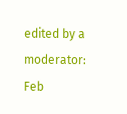edited by a moderator: Feb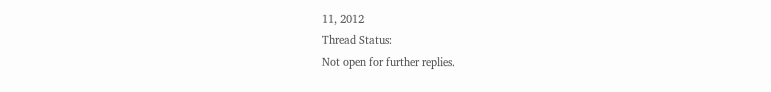11, 2012
Thread Status:
Not open for further replies.